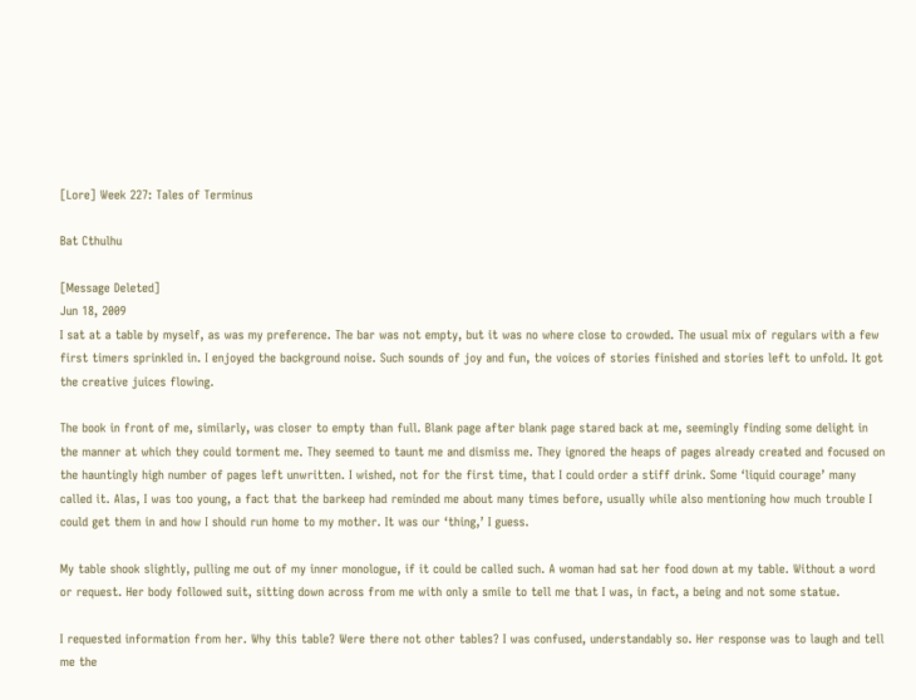[Lore] Week 227: Tales of Terminus

Bat Cthulhu

[Message Deleted]
Jun 18, 2009
I sat at a table by myself, as was my preference. The bar was not empty, but it was no where close to crowded. The usual mix of regulars with a few first timers sprinkled in. I enjoyed the background noise. Such sounds of joy and fun, the voices of stories finished and stories left to unfold. It got the creative juices flowing.

The book in front of me, similarly, was closer to empty than full. Blank page after blank page stared back at me, seemingly finding some delight in the manner at which they could torment me. They seemed to taunt me and dismiss me. They ignored the heaps of pages already created and focused on the hauntingly high number of pages left unwritten. I wished, not for the first time, that I could order a stiff drink. Some ‘liquid courage’ many called it. Alas, I was too young, a fact that the barkeep had reminded me about many times before, usually while also mentioning how much trouble I could get them in and how I should run home to my mother. It was our ‘thing,’ I guess.

My table shook slightly, pulling me out of my inner monologue, if it could be called such. A woman had sat her food down at my table. Without a word or request. Her body followed suit, sitting down across from me with only a smile to tell me that I was, in fact, a being and not some statue.

I requested information from her. Why this table? Were there not other tables? I was confused, understandably so. Her response was to laugh and tell me the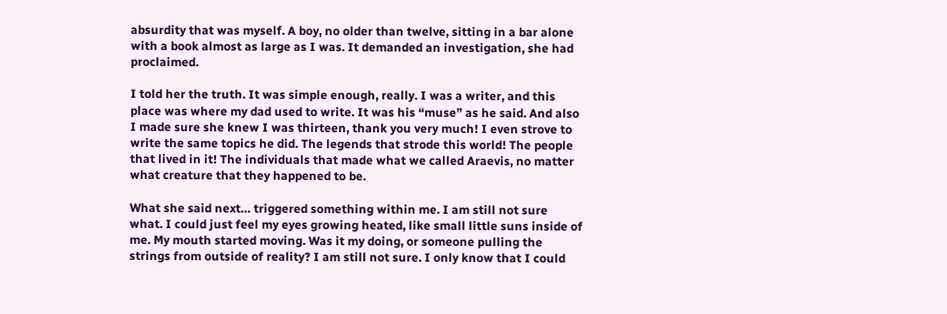absurdity that was myself. A boy, no older than twelve, sitting in a bar alone with a book almost as large as I was. It demanded an investigation, she had proclaimed.

I told her the truth. It was simple enough, really. I was a writer, and this place was where my dad used to write. It was his “muse” as he said. And also I made sure she knew I was thirteen, thank you very much! I even strove to write the same topics he did. The legends that strode this world! The people that lived in it! The individuals that made what we called Araevis, no matter what creature that they happened to be.

What she said next… triggered something within me. I am still not sure what. I could just feel my eyes growing heated, like small little suns inside of me. My mouth started moving. Was it my doing, or someone pulling the strings from outside of reality? I am still not sure. I only know that I could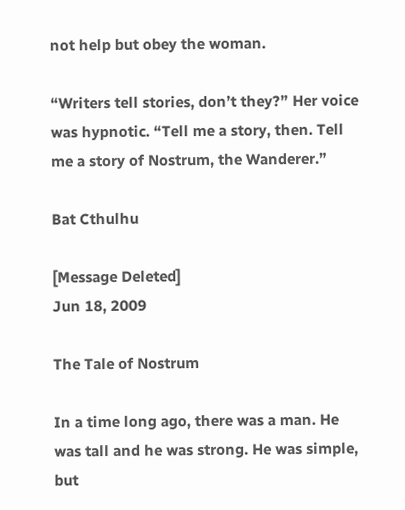not help but obey the woman.

“Writers tell stories, don’t they?” Her voice was hypnotic. “Tell me a story, then. Tell me a story of Nostrum, the Wanderer.”

Bat Cthulhu

[Message Deleted]
Jun 18, 2009

The Tale of Nostrum

In a time long ago, there was a man. He was tall and he was strong. He was simple, but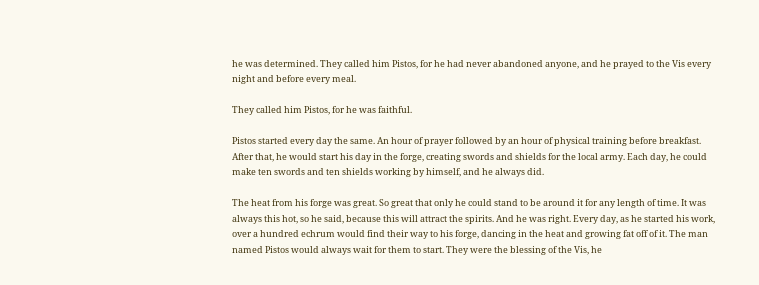he was determined. They called him Pistos, for he had never abandoned anyone, and he prayed to the Vis every night and before every meal.

They called him Pistos, for he was faithful.

Pistos started every day the same. An hour of prayer followed by an hour of physical training before breakfast. After that, he would start his day in the forge, creating swords and shields for the local army. Each day, he could make ten swords and ten shields working by himself, and he always did.

The heat from his forge was great. So great that only he could stand to be around it for any length of time. It was always this hot, so he said, because this will attract the spirits. And he was right. Every day, as he started his work, over a hundred echrum would find their way to his forge, dancing in the heat and growing fat off of it. The man named Pistos would always wait for them to start. They were the blessing of the Vis, he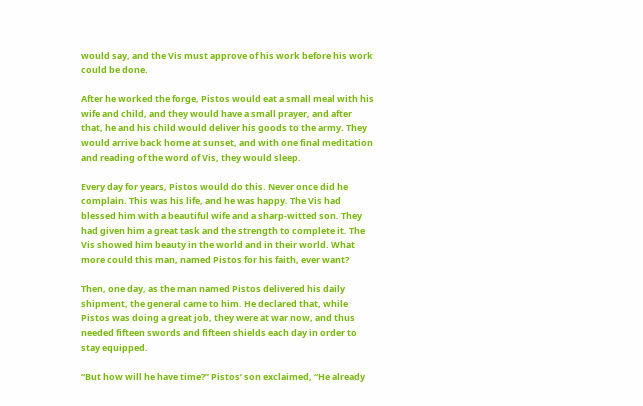would say, and the Vis must approve of his work before his work could be done.

After he worked the forge, Pistos would eat a small meal with his wife and child, and they would have a small prayer, and after that, he and his child would deliver his goods to the army. They would arrive back home at sunset, and with one final meditation and reading of the word of Vis, they would sleep.

Every day for years, Pistos would do this. Never once did he complain. This was his life, and he was happy. The Vis had blessed him with a beautiful wife and a sharp-witted son. They had given him a great task and the strength to complete it. The Vis showed him beauty in the world and in their world. What more could this man, named Pistos for his faith, ever want?

Then, one day, as the man named Pistos delivered his daily shipment, the general came to him. He declared that, while Pistos was doing a great job, they were at war now, and thus needed fifteen swords and fifteen shields each day in order to stay equipped.

“But how will he have time?” Pistos’ son exclaimed, “He already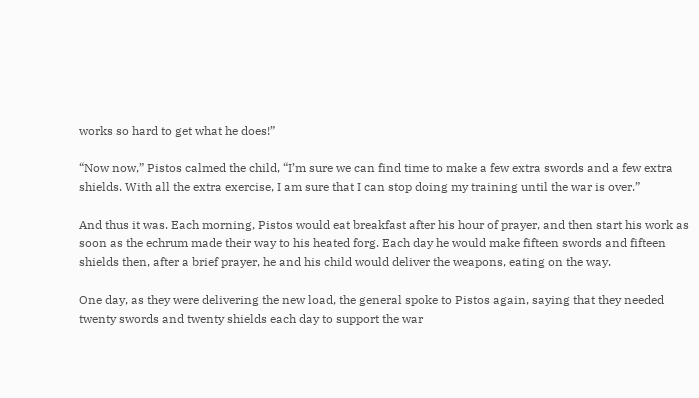works so hard to get what he does!”

“Now now,” Pistos calmed the child, “I’m sure we can find time to make a few extra swords and a few extra shields. With all the extra exercise, I am sure that I can stop doing my training until the war is over.”

And thus it was. Each morning, Pistos would eat breakfast after his hour of prayer, and then start his work as soon as the echrum made their way to his heated forg. Each day he would make fifteen swords and fifteen shields then, after a brief prayer, he and his child would deliver the weapons, eating on the way.

One day, as they were delivering the new load, the general spoke to Pistos again, saying that they needed twenty swords and twenty shields each day to support the war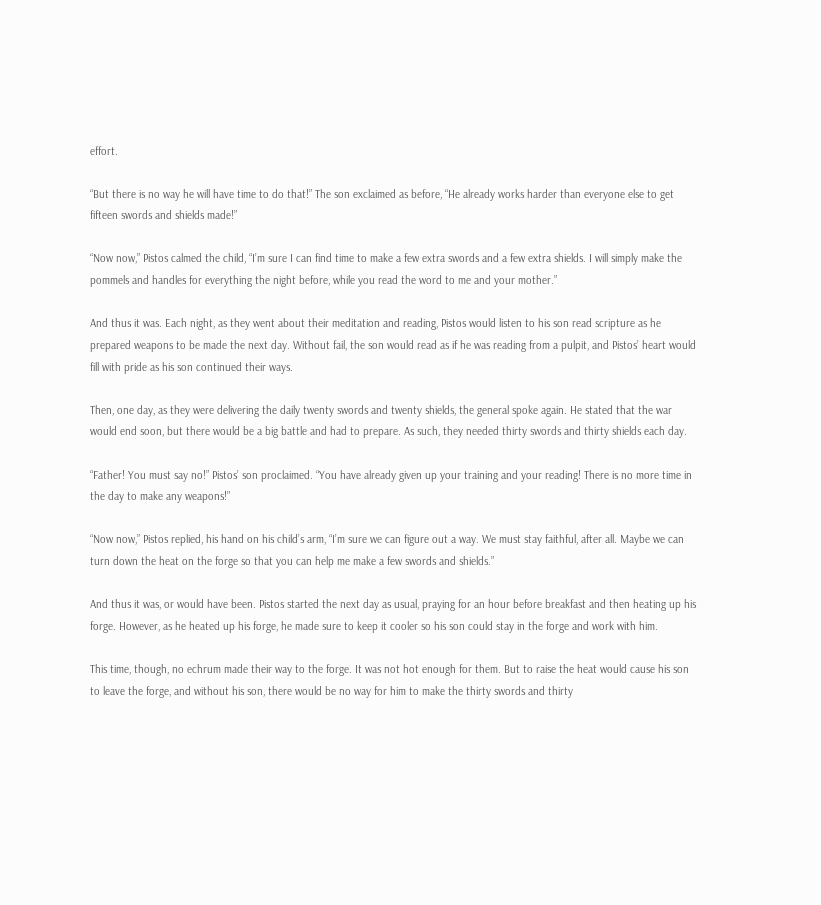effort.

“But there is no way he will have time to do that!” The son exclaimed as before, “He already works harder than everyone else to get fifteen swords and shields made!”

“Now now,” Pistos calmed the child, “I’m sure I can find time to make a few extra swords and a few extra shields. I will simply make the pommels and handles for everything the night before, while you read the word to me and your mother.”

And thus it was. Each night, as they went about their meditation and reading, Pistos would listen to his son read scripture as he prepared weapons to be made the next day. Without fail, the son would read as if he was reading from a pulpit, and Pistos’ heart would fill with pride as his son continued their ways.

Then, one day, as they were delivering the daily twenty swords and twenty shields, the general spoke again. He stated that the war would end soon, but there would be a big battle and had to prepare. As such, they needed thirty swords and thirty shields each day.

“Father! You must say no!” Pistos’ son proclaimed. “You have already given up your training and your reading! There is no more time in the day to make any weapons!”

“Now now,” Pistos replied, his hand on his child’s arm, “I’m sure we can figure out a way. We must stay faithful, after all. Maybe we can turn down the heat on the forge so that you can help me make a few swords and shields.”

And thus it was, or would have been. Pistos started the next day as usual, praying for an hour before breakfast and then heating up his forge. However, as he heated up his forge, he made sure to keep it cooler so his son could stay in the forge and work with him.

This time, though, no echrum made their way to the forge. It was not hot enough for them. But to raise the heat would cause his son to leave the forge, and without his son, there would be no way for him to make the thirty swords and thirty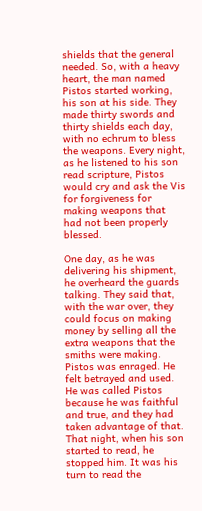shields that the general needed. So, with a heavy heart, the man named Pistos started working, his son at his side. They made thirty swords and thirty shields each day, with no echrum to bless the weapons. Every night, as he listened to his son read scripture, Pistos would cry and ask the Vis for forgiveness for making weapons that had not been properly blessed.

One day, as he was delivering his shipment, he overheard the guards talking. They said that, with the war over, they could focus on making money by selling all the extra weapons that the smiths were making. Pistos was enraged. He felt betrayed and used. He was called Pistos because he was faithful and true, and they had taken advantage of that.
That night, when his son started to read, he stopped him. It was his turn to read the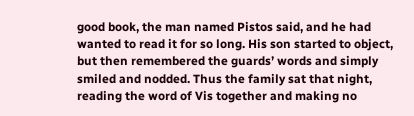good book, the man named Pistos said, and he had wanted to read it for so long. His son started to object, but then remembered the guards’ words and simply smiled and nodded. Thus the family sat that night, reading the word of Vis together and making no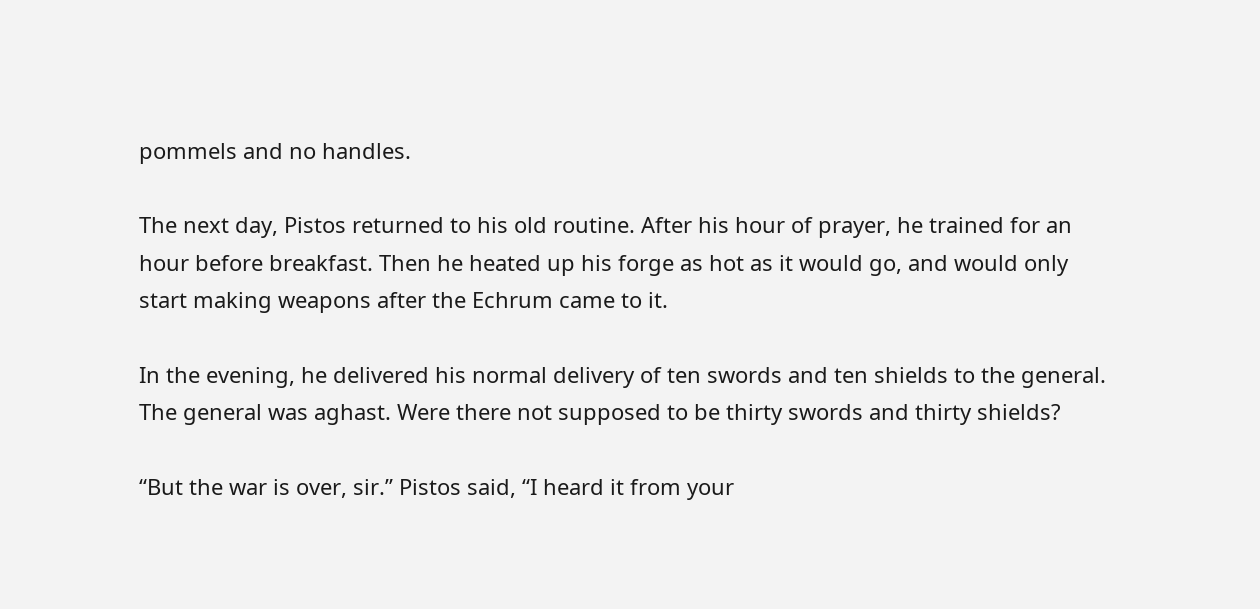pommels and no handles.

The next day, Pistos returned to his old routine. After his hour of prayer, he trained for an hour before breakfast. Then he heated up his forge as hot as it would go, and would only start making weapons after the Echrum came to it.

In the evening, he delivered his normal delivery of ten swords and ten shields to the general. The general was aghast. Were there not supposed to be thirty swords and thirty shields?

“But the war is over, sir.” Pistos said, “I heard it from your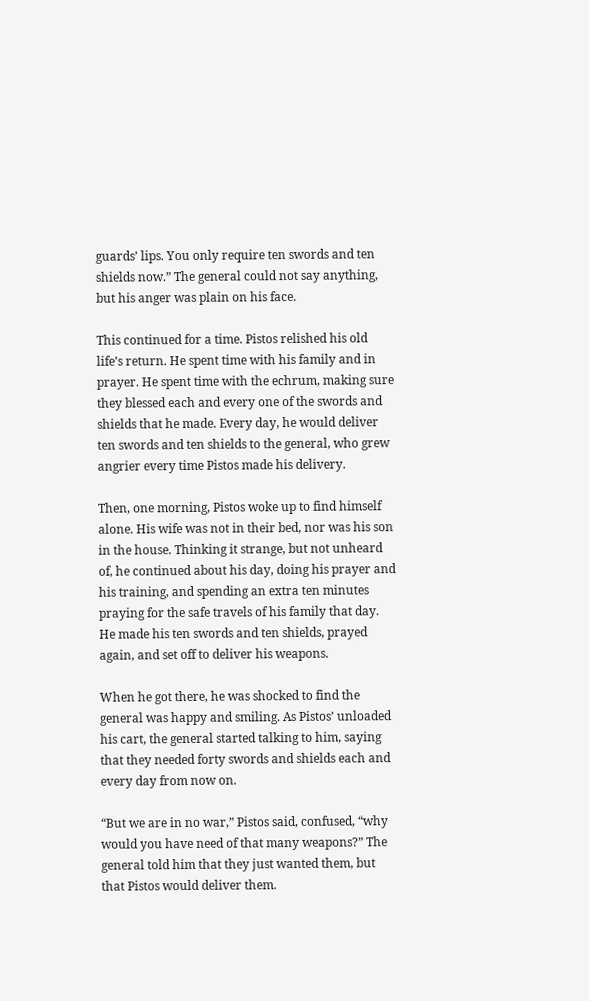guards’ lips. You only require ten swords and ten shields now.” The general could not say anything, but his anger was plain on his face.

This continued for a time. Pistos relished his old life’s return. He spent time with his family and in prayer. He spent time with the echrum, making sure they blessed each and every one of the swords and shields that he made. Every day, he would deliver ten swords and ten shields to the general, who grew angrier every time Pistos made his delivery.

Then, one morning, Pistos woke up to find himself alone. His wife was not in their bed, nor was his son in the house. Thinking it strange, but not unheard of, he continued about his day, doing his prayer and his training, and spending an extra ten minutes praying for the safe travels of his family that day. He made his ten swords and ten shields, prayed again, and set off to deliver his weapons.

When he got there, he was shocked to find the general was happy and smiling. As Pistos’ unloaded his cart, the general started talking to him, saying that they needed forty swords and shields each and every day from now on.

“But we are in no war,” Pistos said, confused, “why would you have need of that many weapons?” The general told him that they just wanted them, but that Pistos would deliver them.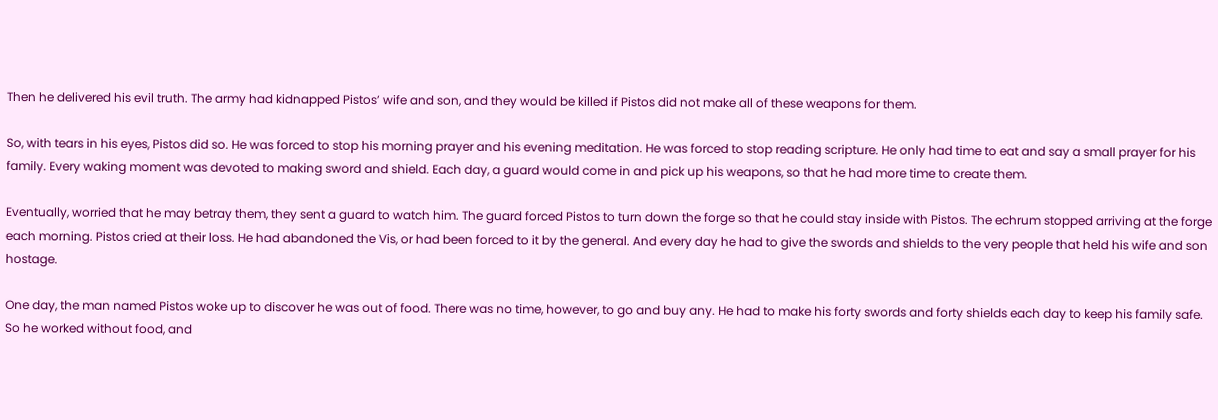Then he delivered his evil truth. The army had kidnapped Pistos’ wife and son, and they would be killed if Pistos did not make all of these weapons for them.

So, with tears in his eyes, Pistos did so. He was forced to stop his morning prayer and his evening meditation. He was forced to stop reading scripture. He only had time to eat and say a small prayer for his family. Every waking moment was devoted to making sword and shield. Each day, a guard would come in and pick up his weapons, so that he had more time to create them.

Eventually, worried that he may betray them, they sent a guard to watch him. The guard forced Pistos to turn down the forge so that he could stay inside with Pistos. The echrum stopped arriving at the forge each morning. Pistos cried at their loss. He had abandoned the Vis, or had been forced to it by the general. And every day he had to give the swords and shields to the very people that held his wife and son hostage.

One day, the man named Pistos woke up to discover he was out of food. There was no time, however, to go and buy any. He had to make his forty swords and forty shields each day to keep his family safe. So he worked without food, and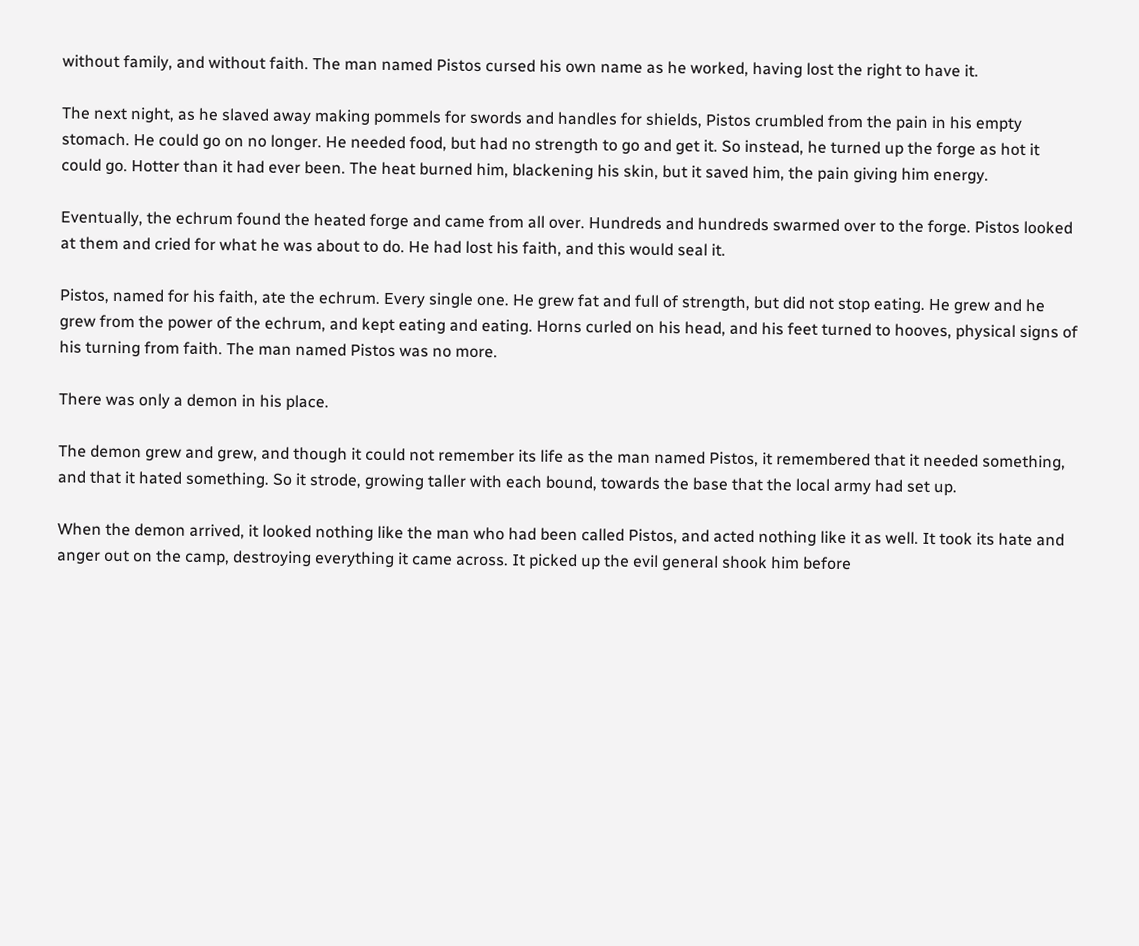without family, and without faith. The man named Pistos cursed his own name as he worked, having lost the right to have it.

The next night, as he slaved away making pommels for swords and handles for shields, Pistos crumbled from the pain in his empty stomach. He could go on no longer. He needed food, but had no strength to go and get it. So instead, he turned up the forge as hot it could go. Hotter than it had ever been. The heat burned him, blackening his skin, but it saved him, the pain giving him energy.

Eventually, the echrum found the heated forge and came from all over. Hundreds and hundreds swarmed over to the forge. Pistos looked at them and cried for what he was about to do. He had lost his faith, and this would seal it.

Pistos, named for his faith, ate the echrum. Every single one. He grew fat and full of strength, but did not stop eating. He grew and he grew from the power of the echrum, and kept eating and eating. Horns curled on his head, and his feet turned to hooves, physical signs of his turning from faith. The man named Pistos was no more.

There was only a demon in his place.

The demon grew and grew, and though it could not remember its life as the man named Pistos, it remembered that it needed something, and that it hated something. So it strode, growing taller with each bound, towards the base that the local army had set up.

When the demon arrived, it looked nothing like the man who had been called Pistos, and acted nothing like it as well. It took its hate and anger out on the camp, destroying everything it came across. It picked up the evil general shook him before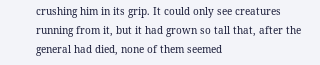crushing him in its grip. It could only see creatures running from it, but it had grown so tall that, after the general had died, none of them seemed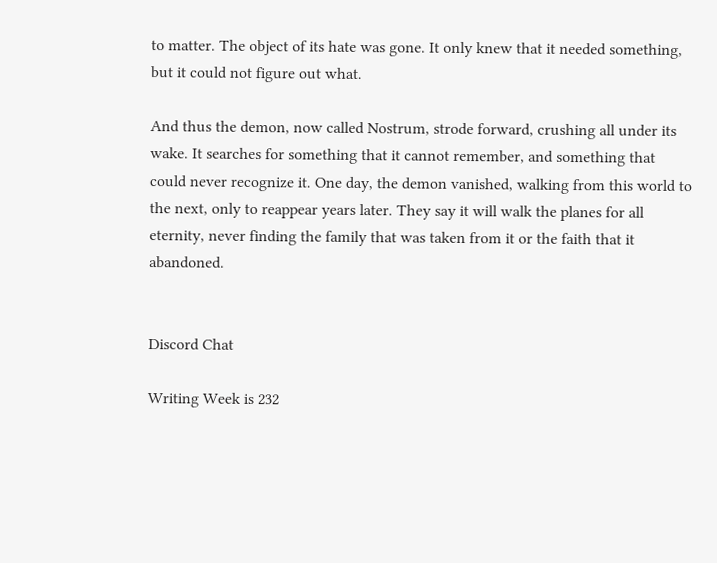to matter. The object of its hate was gone. It only knew that it needed something, but it could not figure out what.

And thus the demon, now called Nostrum, strode forward, crushing all under its wake. It searches for something that it cannot remember, and something that could never recognize it. One day, the demon vanished, walking from this world to the next, only to reappear years later. They say it will walk the planes for all eternity, never finding the family that was taken from it or the faith that it abandoned.


Discord Chat

Writing Week is 232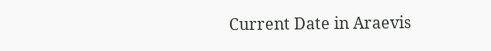Current Date in Araevis